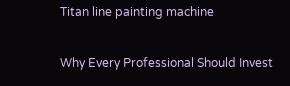Titan line painting machine

Why Every Professional Should Invest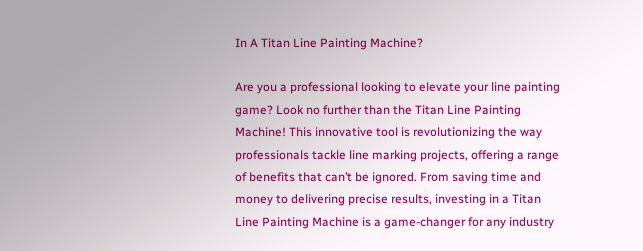In A Titan Line Painting Machine?

Are you a professional looking to elevate your line painting game? Look no further than the Titan Line Painting Machine! This innovative tool is revolutionizing the way professionals tackle line marking projects, offering a range of benefits that can’t be ignored. From saving time and money to delivering precise results, investing in a Titan Line Painting Machine is a game-changer for any industry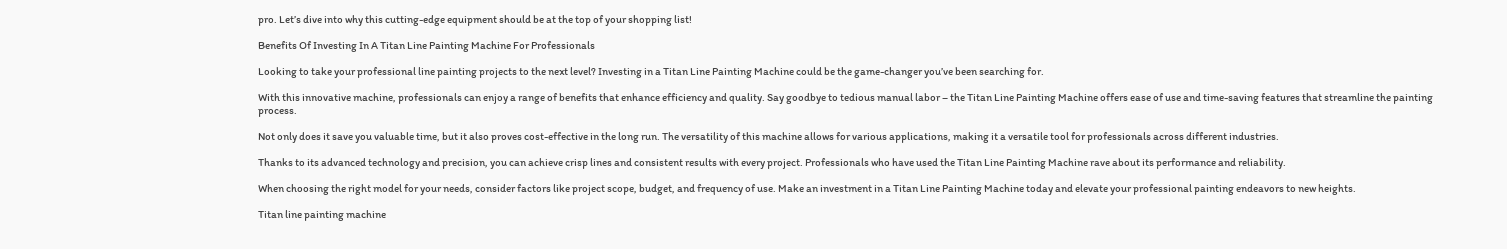pro. Let’s dive into why this cutting-edge equipment should be at the top of your shopping list!

Benefits Of Investing In A Titan Line Painting Machine For Professionals

Looking to take your professional line painting projects to the next level? Investing in a Titan Line Painting Machine could be the game-changer you’ve been searching for.

With this innovative machine, professionals can enjoy a range of benefits that enhance efficiency and quality. Say goodbye to tedious manual labor – the Titan Line Painting Machine offers ease of use and time-saving features that streamline the painting process.

Not only does it save you valuable time, but it also proves cost-effective in the long run. The versatility of this machine allows for various applications, making it a versatile tool for professionals across different industries.

Thanks to its advanced technology and precision, you can achieve crisp lines and consistent results with every project. Professionals who have used the Titan Line Painting Machine rave about its performance and reliability.

When choosing the right model for your needs, consider factors like project scope, budget, and frequency of use. Make an investment in a Titan Line Painting Machine today and elevate your professional painting endeavors to new heights.

Titan line painting machine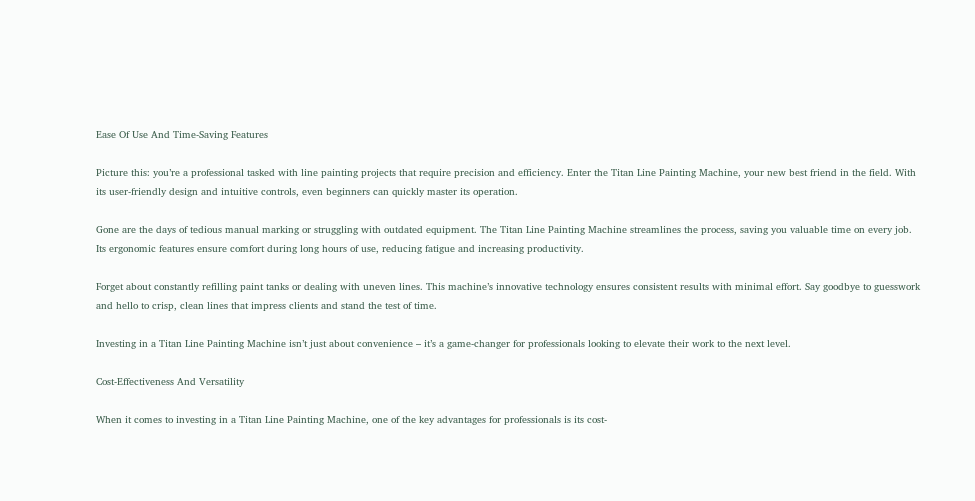Ease Of Use And Time-Saving Features

Picture this: you’re a professional tasked with line painting projects that require precision and efficiency. Enter the Titan Line Painting Machine, your new best friend in the field. With its user-friendly design and intuitive controls, even beginners can quickly master its operation.

Gone are the days of tedious manual marking or struggling with outdated equipment. The Titan Line Painting Machine streamlines the process, saving you valuable time on every job. Its ergonomic features ensure comfort during long hours of use, reducing fatigue and increasing productivity.

Forget about constantly refilling paint tanks or dealing with uneven lines. This machine’s innovative technology ensures consistent results with minimal effort. Say goodbye to guesswork and hello to crisp, clean lines that impress clients and stand the test of time.

Investing in a Titan Line Painting Machine isn’t just about convenience – it’s a game-changer for professionals looking to elevate their work to the next level.

Cost-Effectiveness And Versatility

When it comes to investing in a Titan Line Painting Machine, one of the key advantages for professionals is its cost-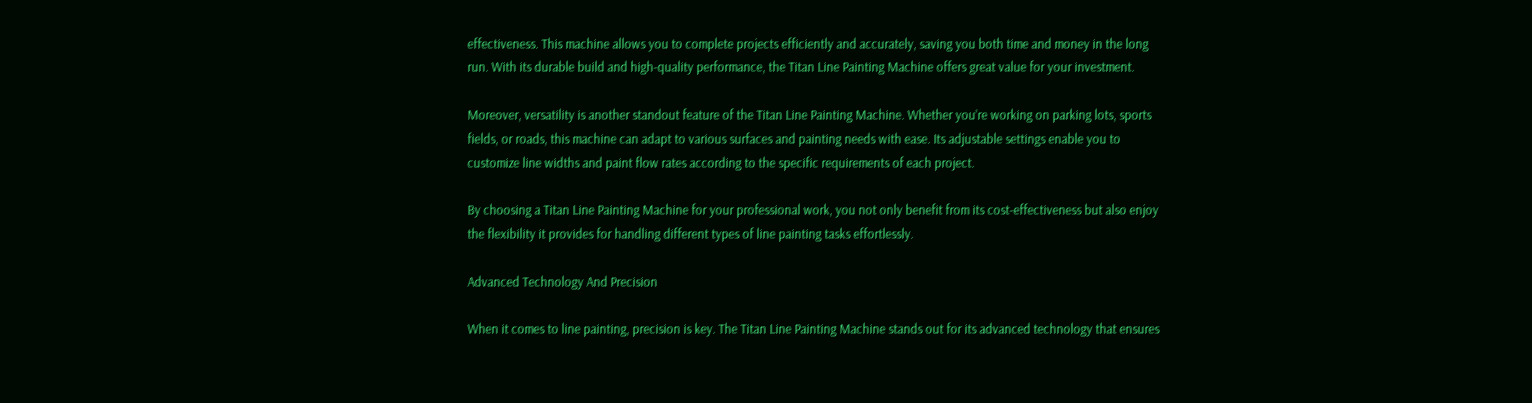effectiveness. This machine allows you to complete projects efficiently and accurately, saving you both time and money in the long run. With its durable build and high-quality performance, the Titan Line Painting Machine offers great value for your investment.

Moreover, versatility is another standout feature of the Titan Line Painting Machine. Whether you’re working on parking lots, sports fields, or roads, this machine can adapt to various surfaces and painting needs with ease. Its adjustable settings enable you to customize line widths and paint flow rates according to the specific requirements of each project.

By choosing a Titan Line Painting Machine for your professional work, you not only benefit from its cost-effectiveness but also enjoy the flexibility it provides for handling different types of line painting tasks effortlessly.

Advanced Technology And Precision

When it comes to line painting, precision is key. The Titan Line Painting Machine stands out for its advanced technology that ensures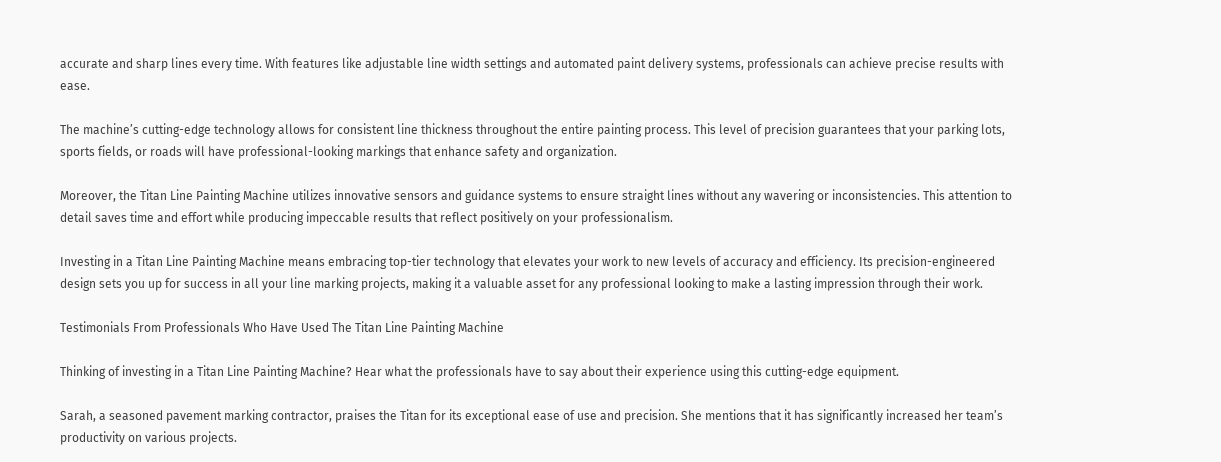accurate and sharp lines every time. With features like adjustable line width settings and automated paint delivery systems, professionals can achieve precise results with ease.

The machine’s cutting-edge technology allows for consistent line thickness throughout the entire painting process. This level of precision guarantees that your parking lots, sports fields, or roads will have professional-looking markings that enhance safety and organization.

Moreover, the Titan Line Painting Machine utilizes innovative sensors and guidance systems to ensure straight lines without any wavering or inconsistencies. This attention to detail saves time and effort while producing impeccable results that reflect positively on your professionalism.

Investing in a Titan Line Painting Machine means embracing top-tier technology that elevates your work to new levels of accuracy and efficiency. Its precision-engineered design sets you up for success in all your line marking projects, making it a valuable asset for any professional looking to make a lasting impression through their work.

Testimonials From Professionals Who Have Used The Titan Line Painting Machine

Thinking of investing in a Titan Line Painting Machine? Hear what the professionals have to say about their experience using this cutting-edge equipment.

Sarah, a seasoned pavement marking contractor, praises the Titan for its exceptional ease of use and precision. She mentions that it has significantly increased her team’s productivity on various projects.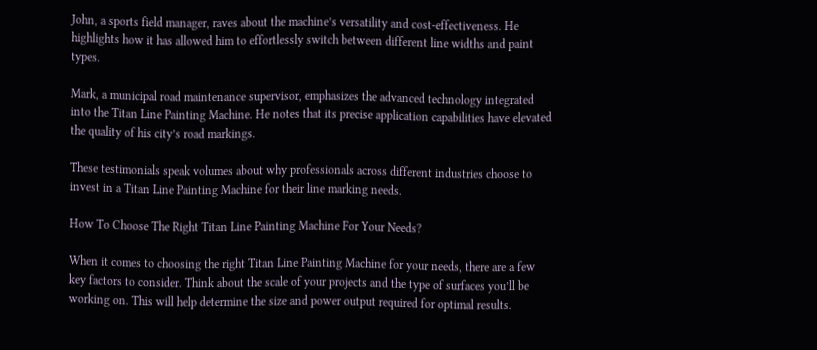John, a sports field manager, raves about the machine’s versatility and cost-effectiveness. He highlights how it has allowed him to effortlessly switch between different line widths and paint types.

Mark, a municipal road maintenance supervisor, emphasizes the advanced technology integrated into the Titan Line Painting Machine. He notes that its precise application capabilities have elevated the quality of his city’s road markings.

These testimonials speak volumes about why professionals across different industries choose to invest in a Titan Line Painting Machine for their line marking needs.

How To Choose The Right Titan Line Painting Machine For Your Needs?

When it comes to choosing the right Titan Line Painting Machine for your needs, there are a few key factors to consider. Think about the scale of your projects and the type of surfaces you’ll be working on. This will help determine the size and power output required for optimal results.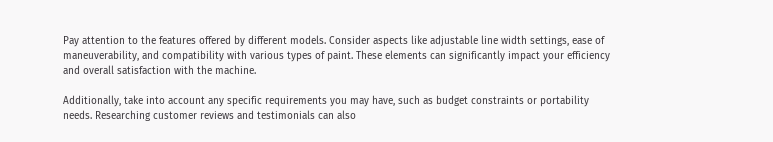Pay attention to the features offered by different models. Consider aspects like adjustable line width settings, ease of maneuverability, and compatibility with various types of paint. These elements can significantly impact your efficiency and overall satisfaction with the machine.

Additionally, take into account any specific requirements you may have, such as budget constraints or portability needs. Researching customer reviews and testimonials can also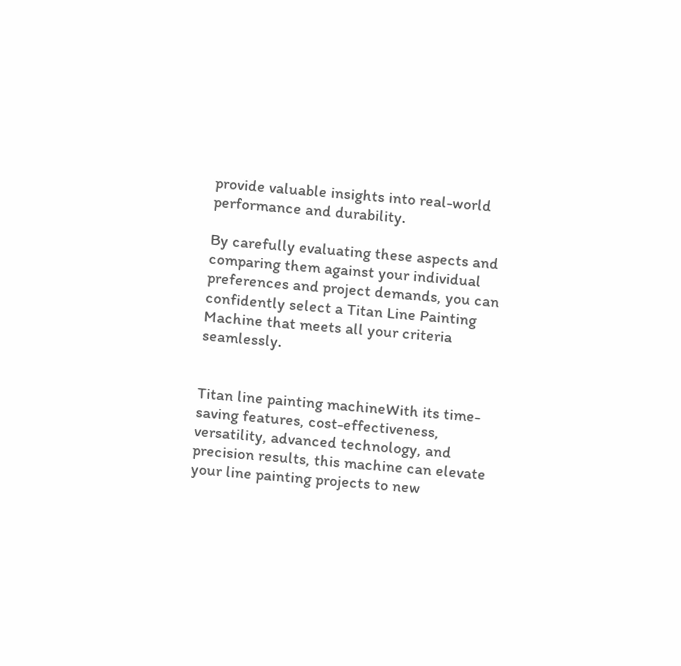provide valuable insights into real-world performance and durability.

By carefully evaluating these aspects and comparing them against your individual preferences and project demands, you can confidently select a Titan Line Painting Machine that meets all your criteria seamlessly.


Titan line painting machineWith its time-saving features, cost-effectiveness, versatility, advanced technology, and precision results, this machine can elevate your line painting projects to new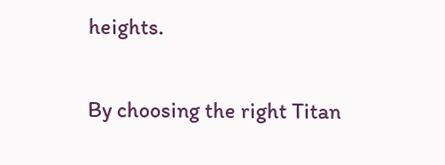heights.

By choosing the right Titan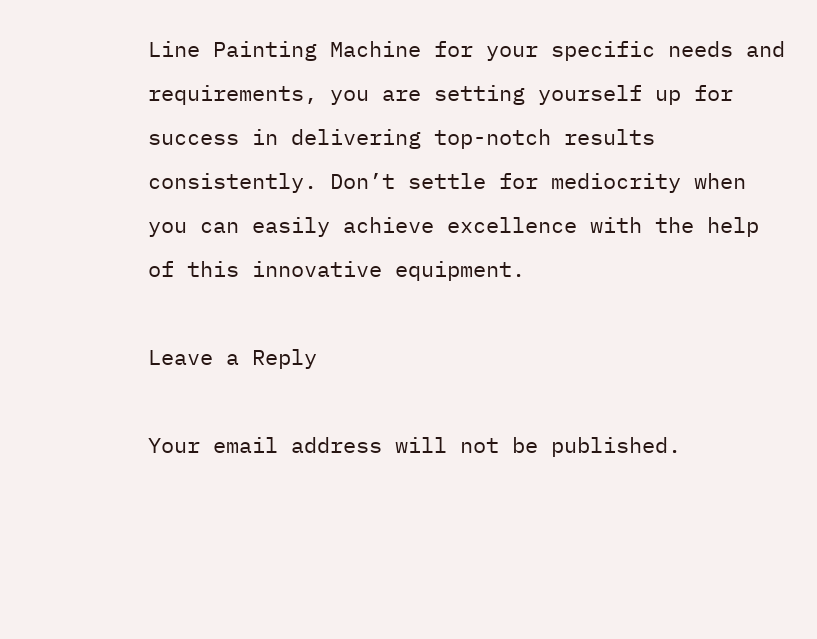Line Painting Machine for your specific needs and requirements, you are setting yourself up for success in delivering top-notch results consistently. Don’t settle for mediocrity when you can easily achieve excellence with the help of this innovative equipment.

Leave a Reply

Your email address will not be published.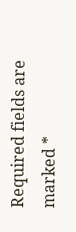Required fields are marked *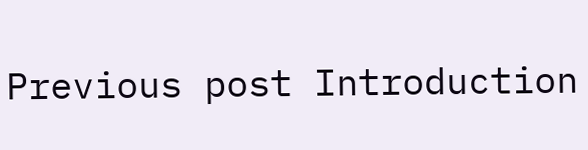Previous post Introduction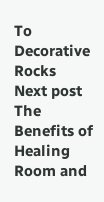To Decorative Rocks
Next post The Benefits of Healing Room and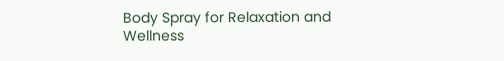Body Spray for Relaxation and Wellness